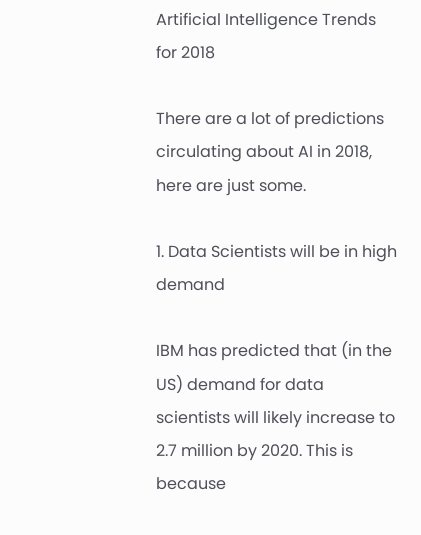Artificial Intelligence Trends for 2018

There are a lot of predictions circulating about AI in 2018, here are just some.

1. Data Scientists will be in high demand

IBM has predicted that (in the US) demand for data scientists will likely increase to 2.7 million by 2020. This is because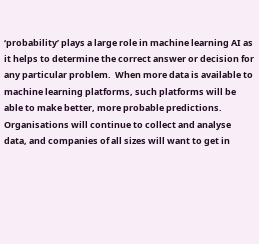‘probability’ plays a large role in machine learning AI as it helps to determine the correct answer or decision for any particular problem.  When more data is available to machine learning platforms, such platforms will be able to make better, more probable predictions. Organisations will continue to collect and analyse data, and companies of all sizes will want to get in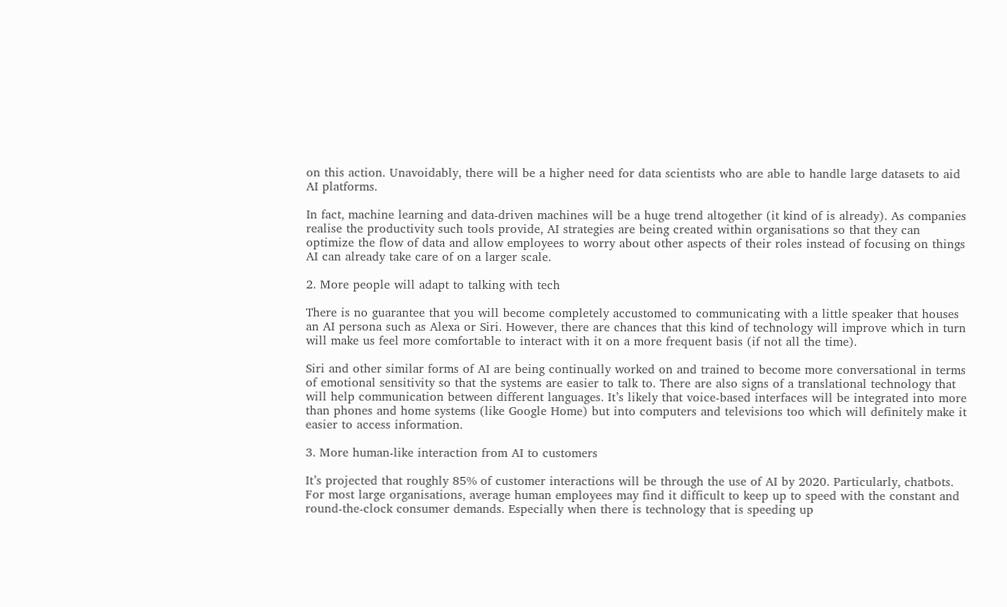on this action. Unavoidably, there will be a higher need for data scientists who are able to handle large datasets to aid AI platforms.

In fact, machine learning and data-driven machines will be a huge trend altogether (it kind of is already). As companies realise the productivity such tools provide, AI strategies are being created within organisations so that they can optimize the flow of data and allow employees to worry about other aspects of their roles instead of focusing on things AI can already take care of on a larger scale.

2. More people will adapt to talking with tech

There is no guarantee that you will become completely accustomed to communicating with a little speaker that houses an AI persona such as Alexa or Siri. However, there are chances that this kind of technology will improve which in turn will make us feel more comfortable to interact with it on a more frequent basis (if not all the time).

Siri and other similar forms of AI are being continually worked on and trained to become more conversational in terms of emotional sensitivity so that the systems are easier to talk to. There are also signs of a translational technology that will help communication between different languages. It’s likely that voice-based interfaces will be integrated into more than phones and home systems (like Google Home) but into computers and televisions too which will definitely make it easier to access information.

3. More human-like interaction from AI to customers

It’s projected that roughly 85% of customer interactions will be through the use of AI by 2020. Particularly, chatbots. For most large organisations, average human employees may find it difficult to keep up to speed with the constant and round-the-clock consumer demands. Especially when there is technology that is speeding up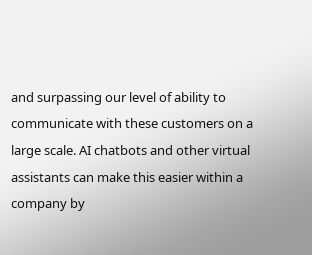and surpassing our level of ability to communicate with these customers on a large scale. AI chatbots and other virtual assistants can make this easier within a company by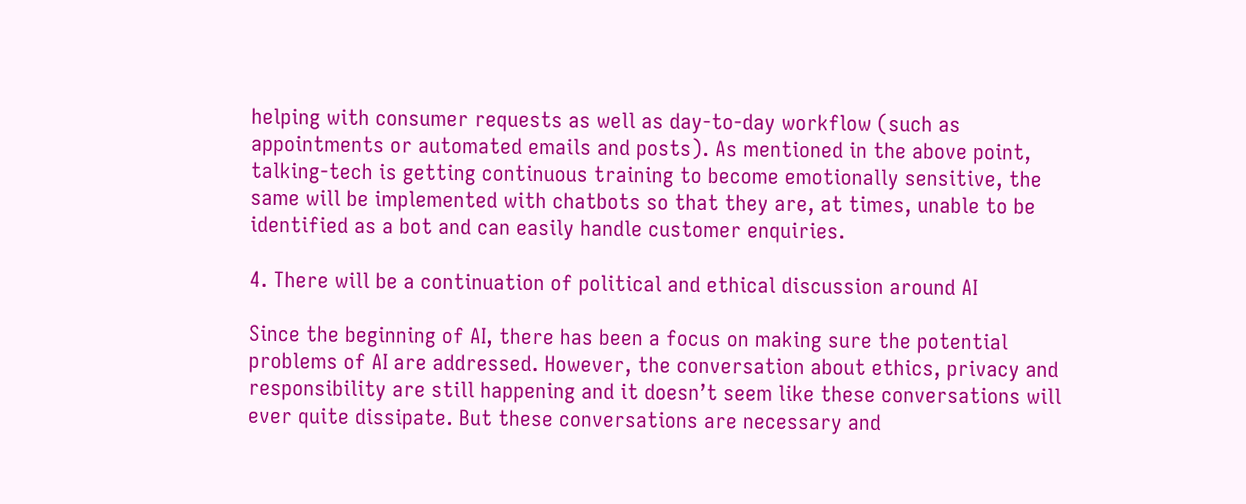helping with consumer requests as well as day-to-day workflow (such as appointments or automated emails and posts). As mentioned in the above point, talking-tech is getting continuous training to become emotionally sensitive, the same will be implemented with chatbots so that they are, at times, unable to be identified as a bot and can easily handle customer enquiries.

4. There will be a continuation of political and ethical discussion around AI

Since the beginning of AI, there has been a focus on making sure the potential problems of AI are addressed. However, the conversation about ethics, privacy and responsibility are still happening and it doesn’t seem like these conversations will ever quite dissipate. But these conversations are necessary and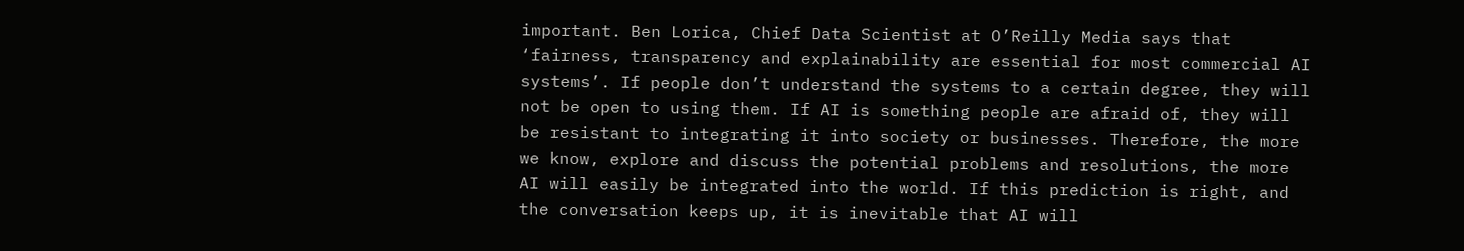important. Ben Lorica, Chief Data Scientist at O’Reilly Media says that ‘fairness, transparency and explainability are essential for most commercial AI systems’. If people don’t understand the systems to a certain degree, they will not be open to using them. If AI is something people are afraid of, they will be resistant to integrating it into society or businesses. Therefore, the more we know, explore and discuss the potential problems and resolutions, the more AI will easily be integrated into the world. If this prediction is right, and the conversation keeps up, it is inevitable that AI will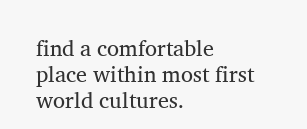find a comfortable place within most first world cultures.